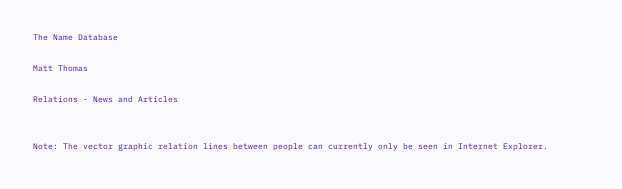The Name Database

Matt Thomas

Relations - News and Articles


Note: The vector graphic relation lines between people can currently only be seen in Internet Explorer.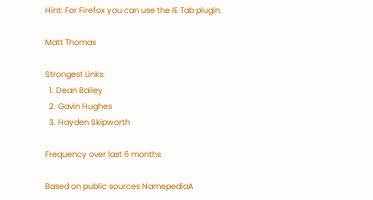Hint: For Firefox you can use the IE Tab plugin.

Matt Thomas

Strongest Links:
  1. Dean Bailey
  2. Gavin Hughes
  3. Hayden Skipworth

Frequency over last 6 months

Based on public sources NamepediaA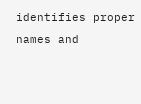identifies proper names and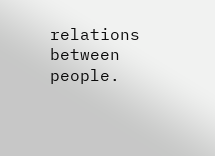relations between people.